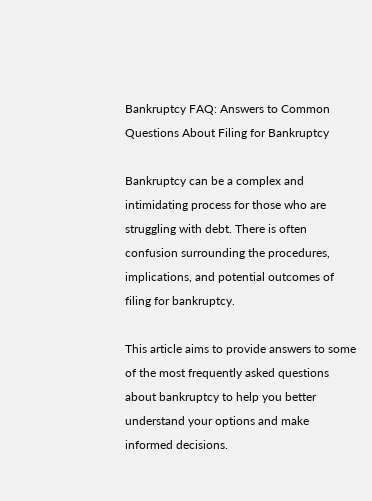Bankruptcy FAQ: Answers to Common Questions About Filing for Bankruptcy

Bankruptcy can be a complex and intimidating process for those who are struggling with debt. There is often confusion surrounding the procedures, implications, and potential outcomes of filing for bankruptcy.

This article aims to provide answers to some of the most frequently asked questions about bankruptcy to help you better understand your options and make informed decisions.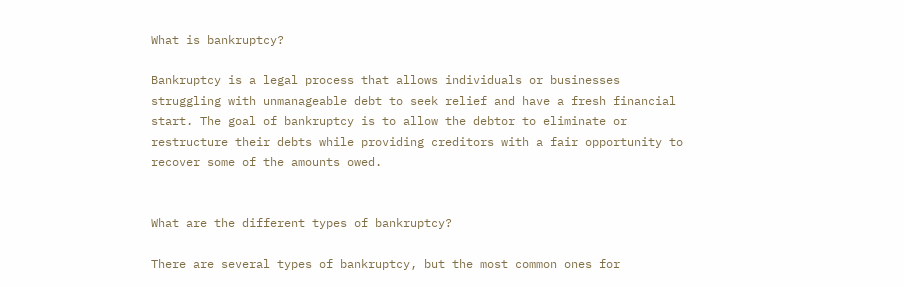What is bankruptcy?

Bankruptcy is a legal process that allows individuals or businesses struggling with unmanageable debt to seek relief and have a fresh financial start. The goal of bankruptcy is to allow the debtor to eliminate or restructure their debts while providing creditors with a fair opportunity to recover some of the amounts owed.


What are the different types of bankruptcy?

There are several types of bankruptcy, but the most common ones for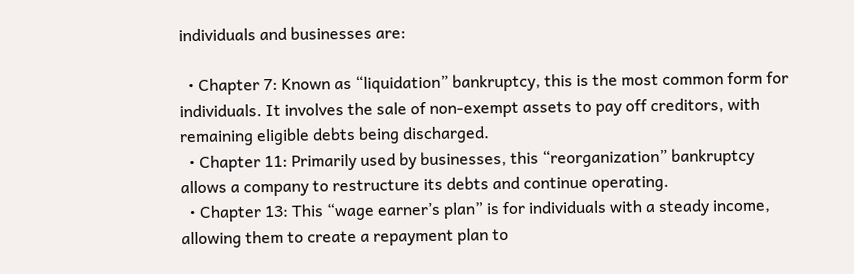individuals and businesses are:

  • Chapter 7: Known as “liquidation” bankruptcy, this is the most common form for individuals. It involves the sale of non-exempt assets to pay off creditors, with remaining eligible debts being discharged.
  • Chapter 11: Primarily used by businesses, this “reorganization” bankruptcy allows a company to restructure its debts and continue operating.
  • Chapter 13: This “wage earner’s plan” is for individuals with a steady income, allowing them to create a repayment plan to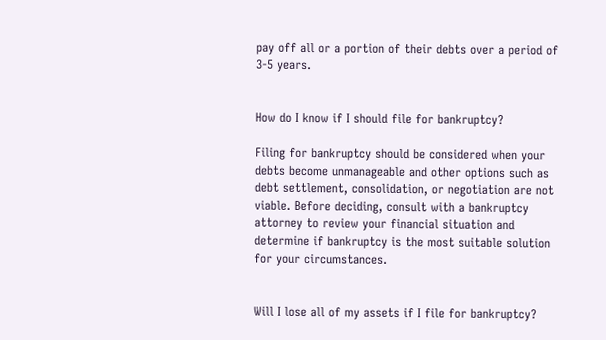pay off all or a portion of their debts over a period of 3-5 years.


How do I know if I should file for bankruptcy?

Filing for bankruptcy should be considered when your debts become unmanageable and other options such as debt settlement, consolidation, or negotiation are not viable. Before deciding, consult with a bankruptcy attorney to review your financial situation and determine if bankruptcy is the most suitable solution for your circumstances.


Will I lose all of my assets if I file for bankruptcy?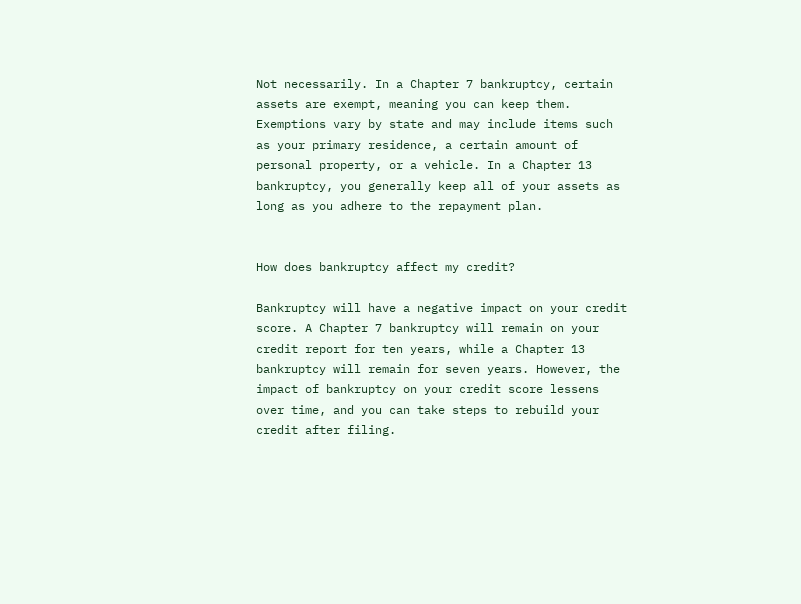Not necessarily. In a Chapter 7 bankruptcy, certain assets are exempt, meaning you can keep them. Exemptions vary by state and may include items such as your primary residence, a certain amount of personal property, or a vehicle. In a Chapter 13 bankruptcy, you generally keep all of your assets as long as you adhere to the repayment plan.


How does bankruptcy affect my credit?

Bankruptcy will have a negative impact on your credit score. A Chapter 7 bankruptcy will remain on your credit report for ten years, while a Chapter 13 bankruptcy will remain for seven years. However, the impact of bankruptcy on your credit score lessens over time, and you can take steps to rebuild your credit after filing.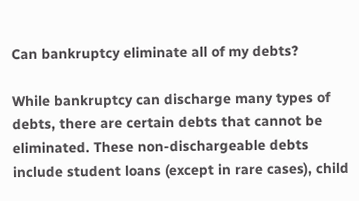Can bankruptcy eliminate all of my debts?

While bankruptcy can discharge many types of debts, there are certain debts that cannot be eliminated. These non-dischargeable debts include student loans (except in rare cases), child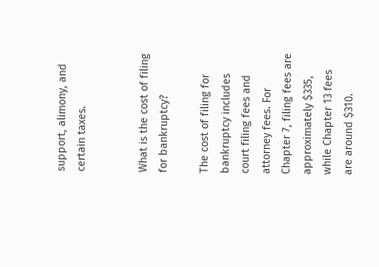support, alimony, and certain taxes.


What is the cost of filing for bankruptcy?

The cost of filing for bankruptcy includes court filing fees and attorney fees. For Chapter 7, filing fees are approximately $335, while Chapter 13 fees are around $310.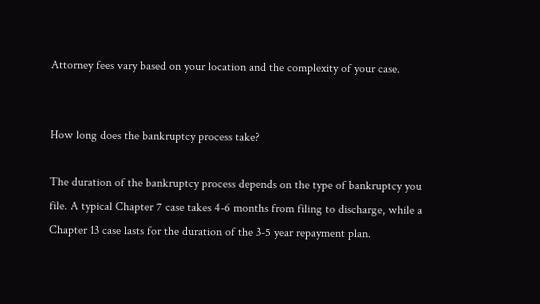Attorney fees vary based on your location and the complexity of your case.


How long does the bankruptcy process take?

The duration of the bankruptcy process depends on the type of bankruptcy you file. A typical Chapter 7 case takes 4-6 months from filing to discharge, while a Chapter 13 case lasts for the duration of the 3-5 year repayment plan.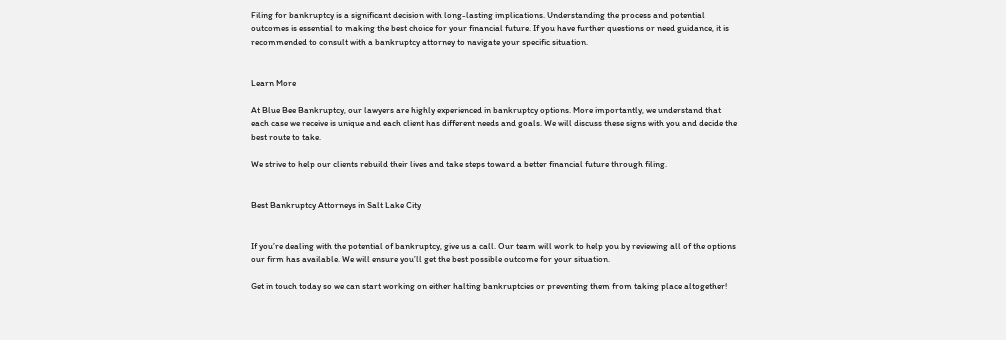Filing for bankruptcy is a significant decision with long-lasting implications. Understanding the process and potential outcomes is essential to making the best choice for your financial future. If you have further questions or need guidance, it is recommended to consult with a bankruptcy attorney to navigate your specific situation.


Learn More

At Blue Bee Bankruptcy, our lawyers are highly experienced in bankruptcy options. More importantly, we understand that each case we receive is unique and each client has different needs and goals. We will discuss these signs with you and decide the best route to take.

We strive to help our clients rebuild their lives and take steps toward a better financial future through filing.


Best Bankruptcy Attorneys in Salt Lake City


If you’re dealing with the potential of bankruptcy, give us a call. Our team will work to help you by reviewing all of the options our firm has available. We will ensure you’ll get the best possible outcome for your situation.

Get in touch today so we can start working on either halting bankruptcies or preventing them from taking place altogether!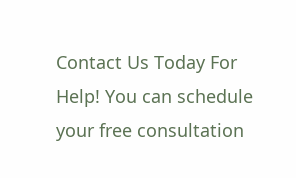Contact Us Today For Help! You can schedule your free consultation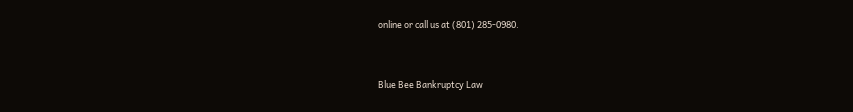online or call us at (801) 285-0980.


Blue Bee Bankruptcy Law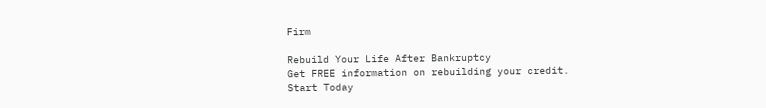Firm

Rebuild Your Life After Bankruptcy
Get FREE information on rebuilding your credit.
Start Today